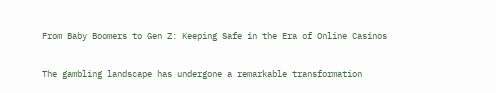From Baby Boomers to Gen Z: Keeping Safe in the Era of Online Casinos

The gambling landscape has undergone a remarkable transformation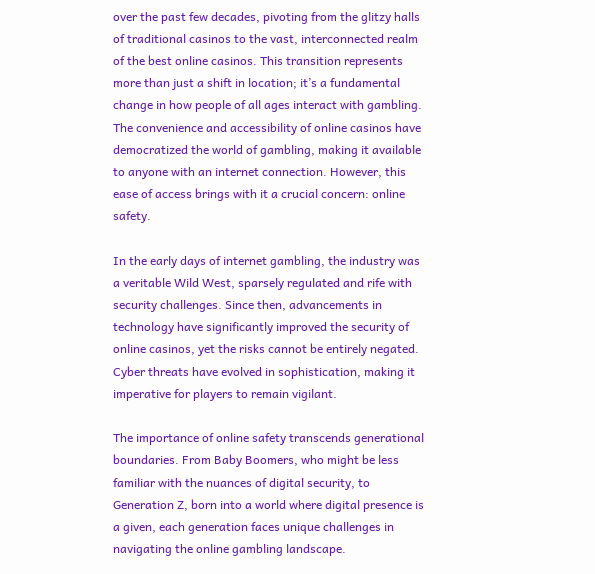over the past few decades, pivoting from the glitzy halls of traditional casinos to the vast, interconnected realm of the best online casinos. This transition represents more than just a shift in location; it’s a fundamental change in how people of all ages interact with gambling. The convenience and accessibility of online casinos have democratized the world of gambling, making it available to anyone with an internet connection. However, this ease of access brings with it a crucial concern: online safety.

In the early days of internet gambling, the industry was a veritable Wild West, sparsely regulated and rife with security challenges. Since then, advancements in technology have significantly improved the security of online casinos, yet the risks cannot be entirely negated. Cyber threats have evolved in sophistication, making it imperative for players to remain vigilant.

The importance of online safety transcends generational boundaries. From Baby Boomers, who might be less familiar with the nuances of digital security, to Generation Z, born into a world where digital presence is a given, each generation faces unique challenges in navigating the online gambling landscape.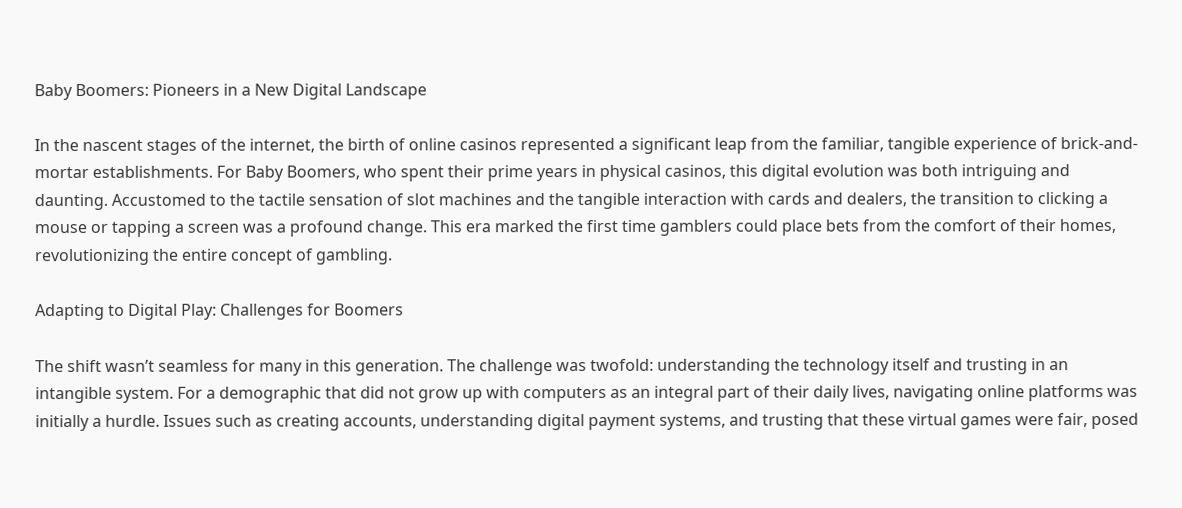Baby Boomers: Pioneers in a New Digital Landscape

In the nascent stages of the internet, the birth of online casinos represented a significant leap from the familiar, tangible experience of brick-and-mortar establishments. For Baby Boomers, who spent their prime years in physical casinos, this digital evolution was both intriguing and daunting. Accustomed to the tactile sensation of slot machines and the tangible interaction with cards and dealers, the transition to clicking a mouse or tapping a screen was a profound change. This era marked the first time gamblers could place bets from the comfort of their homes, revolutionizing the entire concept of gambling.

Adapting to Digital Play: Challenges for Boomers

The shift wasn’t seamless for many in this generation. The challenge was twofold: understanding the technology itself and trusting in an intangible system. For a demographic that did not grow up with computers as an integral part of their daily lives, navigating online platforms was initially a hurdle. Issues such as creating accounts, understanding digital payment systems, and trusting that these virtual games were fair, posed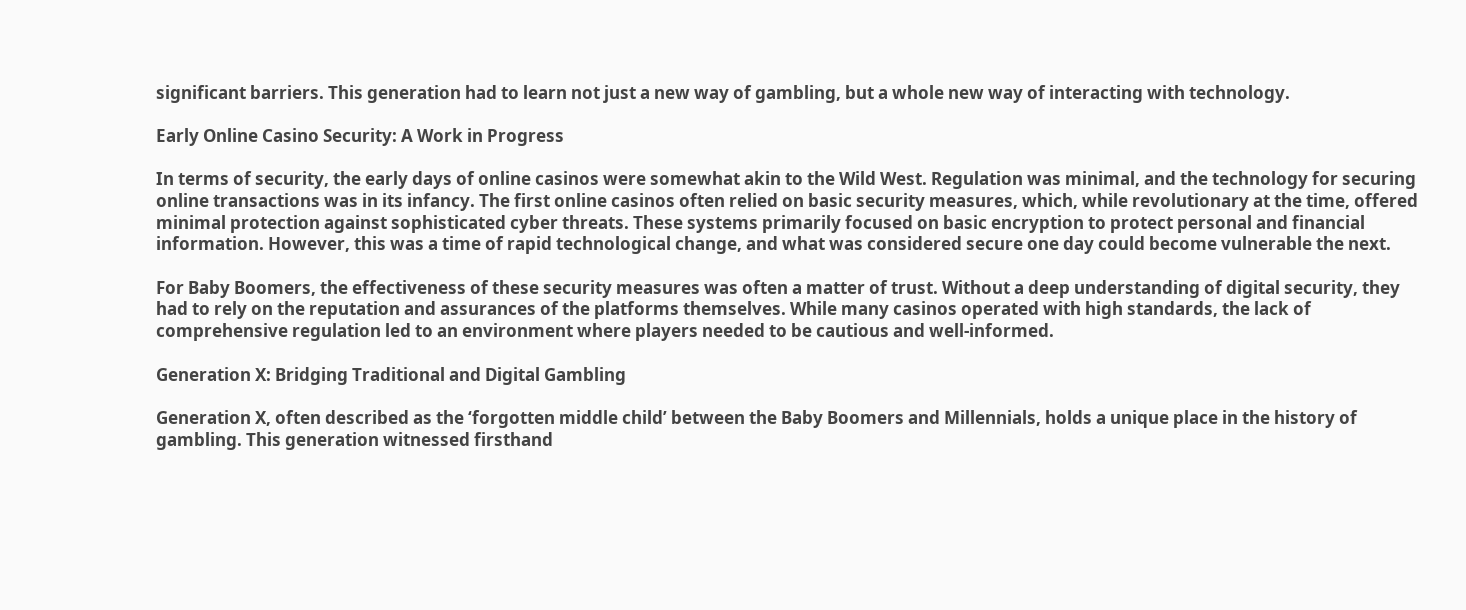significant barriers. This generation had to learn not just a new way of gambling, but a whole new way of interacting with technology.

Early Online Casino Security: A Work in Progress

In terms of security, the early days of online casinos were somewhat akin to the Wild West. Regulation was minimal, and the technology for securing online transactions was in its infancy. The first online casinos often relied on basic security measures, which, while revolutionary at the time, offered minimal protection against sophisticated cyber threats. These systems primarily focused on basic encryption to protect personal and financial information. However, this was a time of rapid technological change, and what was considered secure one day could become vulnerable the next.

For Baby Boomers, the effectiveness of these security measures was often a matter of trust. Without a deep understanding of digital security, they had to rely on the reputation and assurances of the platforms themselves. While many casinos operated with high standards, the lack of comprehensive regulation led to an environment where players needed to be cautious and well-informed.

Generation X: Bridging Traditional and Digital Gambling

Generation X, often described as the ‘forgotten middle child’ between the Baby Boomers and Millennials, holds a unique place in the history of gambling. This generation witnessed firsthand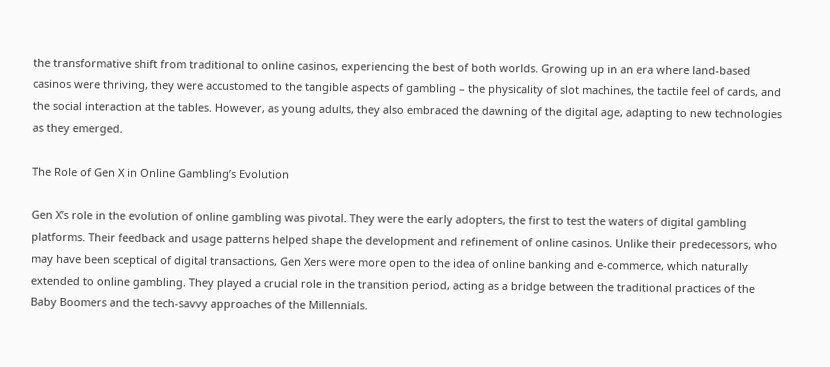the transformative shift from traditional to online casinos, experiencing the best of both worlds. Growing up in an era where land-based casinos were thriving, they were accustomed to the tangible aspects of gambling – the physicality of slot machines, the tactile feel of cards, and the social interaction at the tables. However, as young adults, they also embraced the dawning of the digital age, adapting to new technologies as they emerged.

The Role of Gen X in Online Gambling’s Evolution

Gen X’s role in the evolution of online gambling was pivotal. They were the early adopters, the first to test the waters of digital gambling platforms. Their feedback and usage patterns helped shape the development and refinement of online casinos. Unlike their predecessors, who may have been sceptical of digital transactions, Gen Xers were more open to the idea of online banking and e-commerce, which naturally extended to online gambling. They played a crucial role in the transition period, acting as a bridge between the traditional practices of the Baby Boomers and the tech-savvy approaches of the Millennials.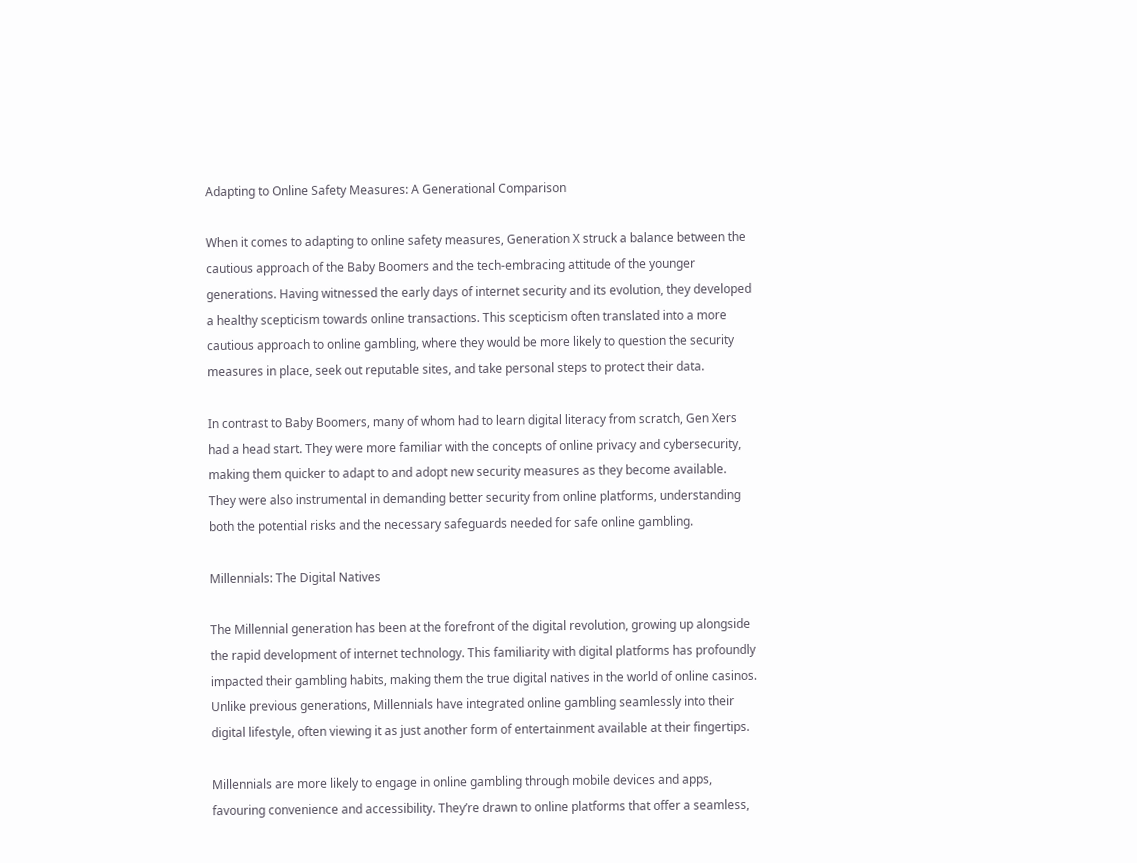Adapting to Online Safety Measures: A Generational Comparison

When it comes to adapting to online safety measures, Generation X struck a balance between the cautious approach of the Baby Boomers and the tech-embracing attitude of the younger generations. Having witnessed the early days of internet security and its evolution, they developed a healthy scepticism towards online transactions. This scepticism often translated into a more cautious approach to online gambling, where they would be more likely to question the security measures in place, seek out reputable sites, and take personal steps to protect their data.

In contrast to Baby Boomers, many of whom had to learn digital literacy from scratch, Gen Xers had a head start. They were more familiar with the concepts of online privacy and cybersecurity, making them quicker to adapt to and adopt new security measures as they become available. They were also instrumental in demanding better security from online platforms, understanding both the potential risks and the necessary safeguards needed for safe online gambling.

Millennials: The Digital Natives

The Millennial generation has been at the forefront of the digital revolution, growing up alongside the rapid development of internet technology. This familiarity with digital platforms has profoundly impacted their gambling habits, making them the true digital natives in the world of online casinos. Unlike previous generations, Millennials have integrated online gambling seamlessly into their digital lifestyle, often viewing it as just another form of entertainment available at their fingertips.

Millennials are more likely to engage in online gambling through mobile devices and apps, favouring convenience and accessibility. They’re drawn to online platforms that offer a seamless,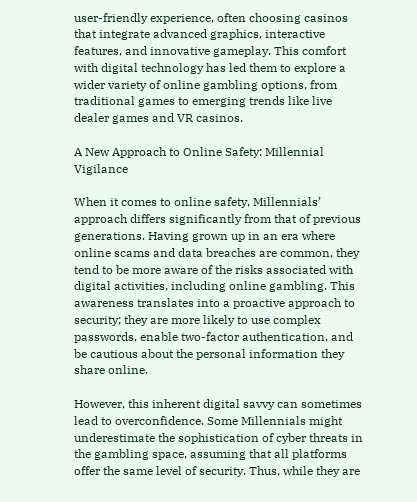user-friendly experience, often choosing casinos that integrate advanced graphics, interactive features, and innovative gameplay. This comfort with digital technology has led them to explore a wider variety of online gambling options, from traditional games to emerging trends like live dealer games and VR casinos.

A New Approach to Online Safety: Millennial Vigilance

When it comes to online safety, Millennials’ approach differs significantly from that of previous generations. Having grown up in an era where online scams and data breaches are common, they tend to be more aware of the risks associated with digital activities, including online gambling. This awareness translates into a proactive approach to security; they are more likely to use complex passwords, enable two-factor authentication, and be cautious about the personal information they share online.

However, this inherent digital savvy can sometimes lead to overconfidence. Some Millennials might underestimate the sophistication of cyber threats in the gambling space, assuming that all platforms offer the same level of security. Thus, while they are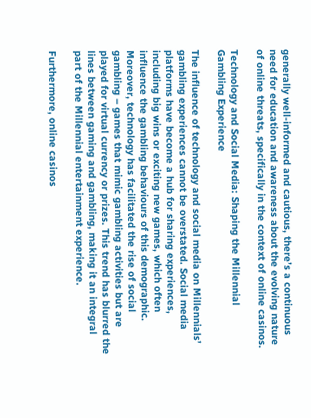generally well-informed and cautious, there’s a continuous need for education and awareness about the evolving nature of online threats, specifically in the context of online casinos.

Technology and Social Media: Shaping the Millennial Gambling Experience

The influence of technology and social media on Millennials’ gambling experiences cannot be overstated. Social media platforms have become a hub for sharing experiences, including big wins or exciting new games, which often influence the gambling behaviours of this demographic. Moreover, technology has facilitated the rise of social gambling – games that mimic gambling activities but are played for virtual currency or prizes. This trend has blurred the lines between gaming and gambling, making it an integral part of the Millennial entertainment experience.

Furthermore, online casinos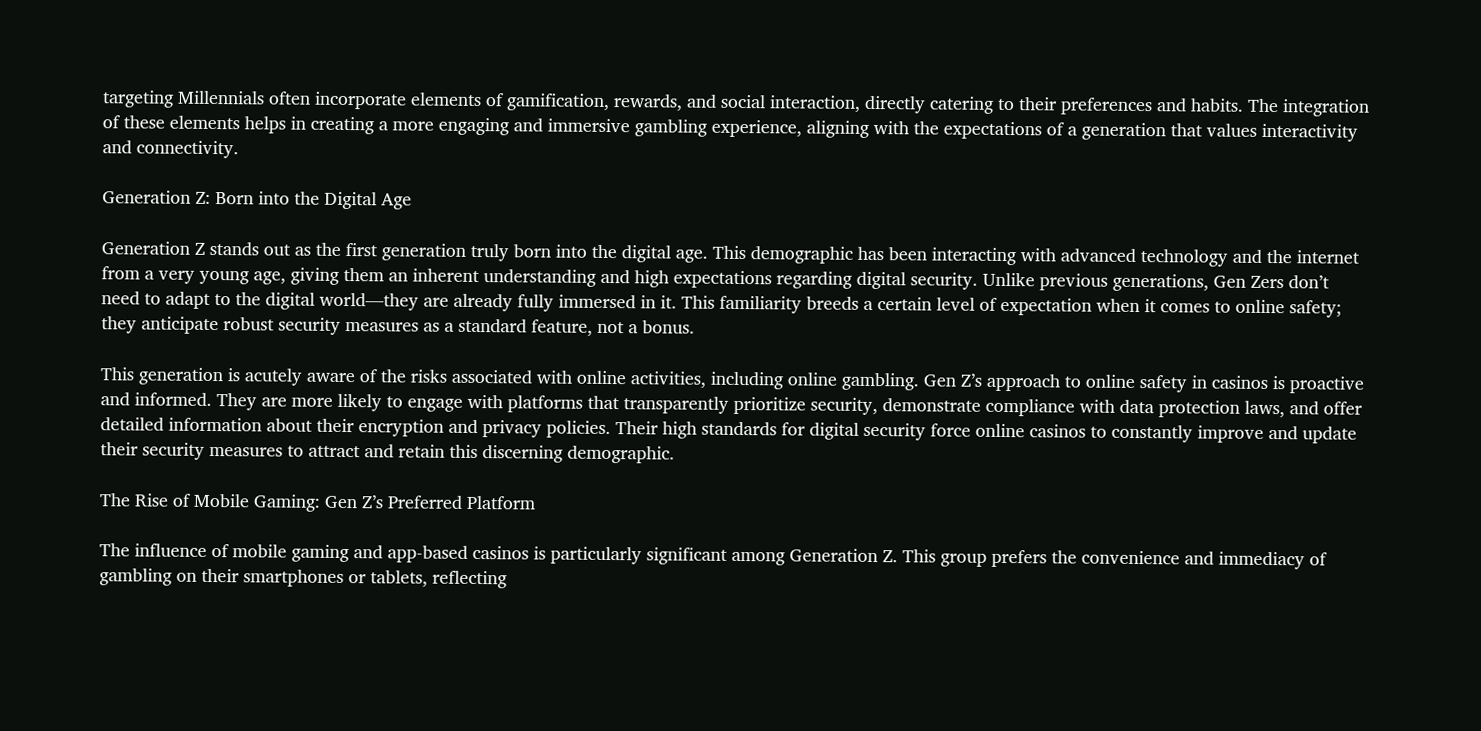targeting Millennials often incorporate elements of gamification, rewards, and social interaction, directly catering to their preferences and habits. The integration of these elements helps in creating a more engaging and immersive gambling experience, aligning with the expectations of a generation that values interactivity and connectivity.

Generation Z: Born into the Digital Age

Generation Z stands out as the first generation truly born into the digital age. This demographic has been interacting with advanced technology and the internet from a very young age, giving them an inherent understanding and high expectations regarding digital security. Unlike previous generations, Gen Zers don’t need to adapt to the digital world—they are already fully immersed in it. This familiarity breeds a certain level of expectation when it comes to online safety; they anticipate robust security measures as a standard feature, not a bonus.

This generation is acutely aware of the risks associated with online activities, including online gambling. Gen Z’s approach to online safety in casinos is proactive and informed. They are more likely to engage with platforms that transparently prioritize security, demonstrate compliance with data protection laws, and offer detailed information about their encryption and privacy policies. Their high standards for digital security force online casinos to constantly improve and update their security measures to attract and retain this discerning demographic.

The Rise of Mobile Gaming: Gen Z’s Preferred Platform

The influence of mobile gaming and app-based casinos is particularly significant among Generation Z. This group prefers the convenience and immediacy of gambling on their smartphones or tablets, reflecting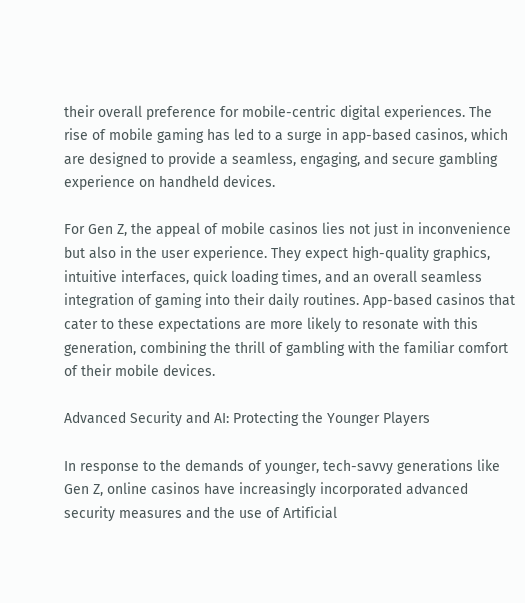their overall preference for mobile-centric digital experiences. The rise of mobile gaming has led to a surge in app-based casinos, which are designed to provide a seamless, engaging, and secure gambling experience on handheld devices.

For Gen Z, the appeal of mobile casinos lies not just in inconvenience but also in the user experience. They expect high-quality graphics, intuitive interfaces, quick loading times, and an overall seamless integration of gaming into their daily routines. App-based casinos that cater to these expectations are more likely to resonate with this generation, combining the thrill of gambling with the familiar comfort of their mobile devices.

Advanced Security and AI: Protecting the Younger Players

In response to the demands of younger, tech-savvy generations like Gen Z, online casinos have increasingly incorporated advanced security measures and the use of Artificial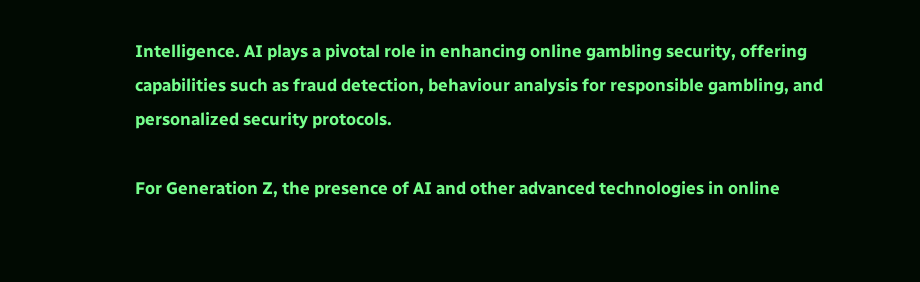Intelligence. AI plays a pivotal role in enhancing online gambling security, offering capabilities such as fraud detection, behaviour analysis for responsible gambling, and personalized security protocols.

For Generation Z, the presence of AI and other advanced technologies in online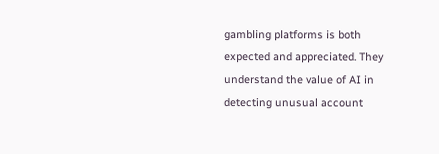gambling platforms is both expected and appreciated. They understand the value of AI in detecting unusual account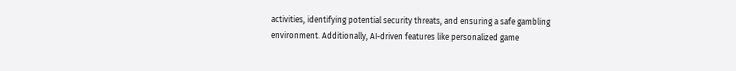activities, identifying potential security threats, and ensuring a safe gambling environment. Additionally, AI-driven features like personalized game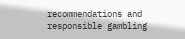recommendations and responsible gambling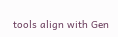tools align with Gen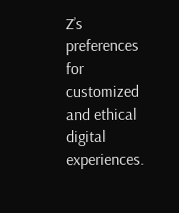Z’s preferences for customized and ethical digital experiences.